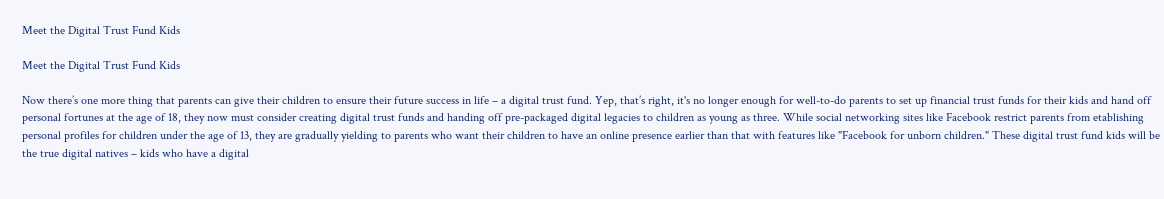Meet the Digital Trust Fund Kids

Meet the Digital Trust Fund Kids

Now there’s one more thing that parents can give their children to ensure their future success in life – a digital trust fund. Yep, that’s right, it's no longer enough for well-to-do parents to set up financial trust funds for their kids and hand off personal fortunes at the age of 18, they now must consider creating digital trust funds and handing off pre-packaged digital legacies to children as young as three. While social networking sites like Facebook restrict parents from etablishing personal profiles for children under the age of 13, they are gradually yielding to parents who want their children to have an online presence earlier than that with features like "Facebook for unborn children." These digital trust fund kids will be the true digital natives – kids who have a digital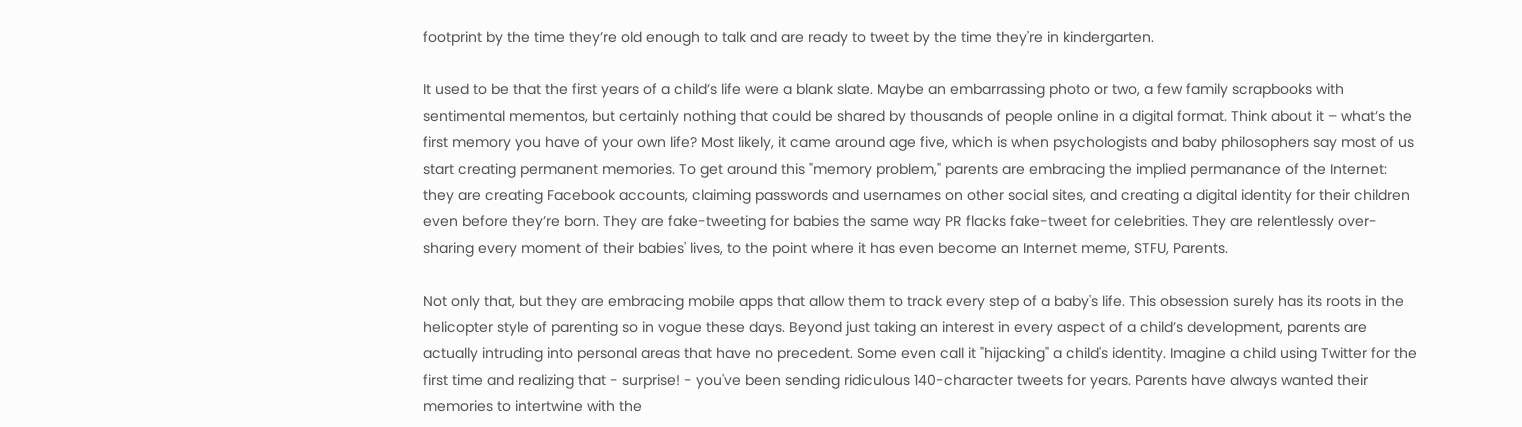footprint by the time they’re old enough to talk and are ready to tweet by the time they're in kindergarten.

It used to be that the first years of a child’s life were a blank slate. Maybe an embarrassing photo or two, a few family scrapbooks with sentimental mementos, but certainly nothing that could be shared by thousands of people online in a digital format. Think about it – what’s the first memory you have of your own life? Most likely, it came around age five, which is when psychologists and baby philosophers say most of us start creating permanent memories. To get around this "memory problem," parents are embracing the implied permanance of the Internet: they are creating Facebook accounts, claiming passwords and usernames on other social sites, and creating a digital identity for their children even before they’re born. They are fake-tweeting for babies the same way PR flacks fake-tweet for celebrities. They are relentlessly over-sharing every moment of their babies' lives, to the point where it has even become an Internet meme, STFU, Parents.

Not only that, but they are embracing mobile apps that allow them to track every step of a baby's life. This obsession surely has its roots in the helicopter style of parenting so in vogue these days. Beyond just taking an interest in every aspect of a child’s development, parents are actually intruding into personal areas that have no precedent. Some even call it "hijacking" a child's identity. Imagine a child using Twitter for the first time and realizing that - surprise! - you've been sending ridiculous 140-character tweets for years. Parents have always wanted their memories to intertwine with the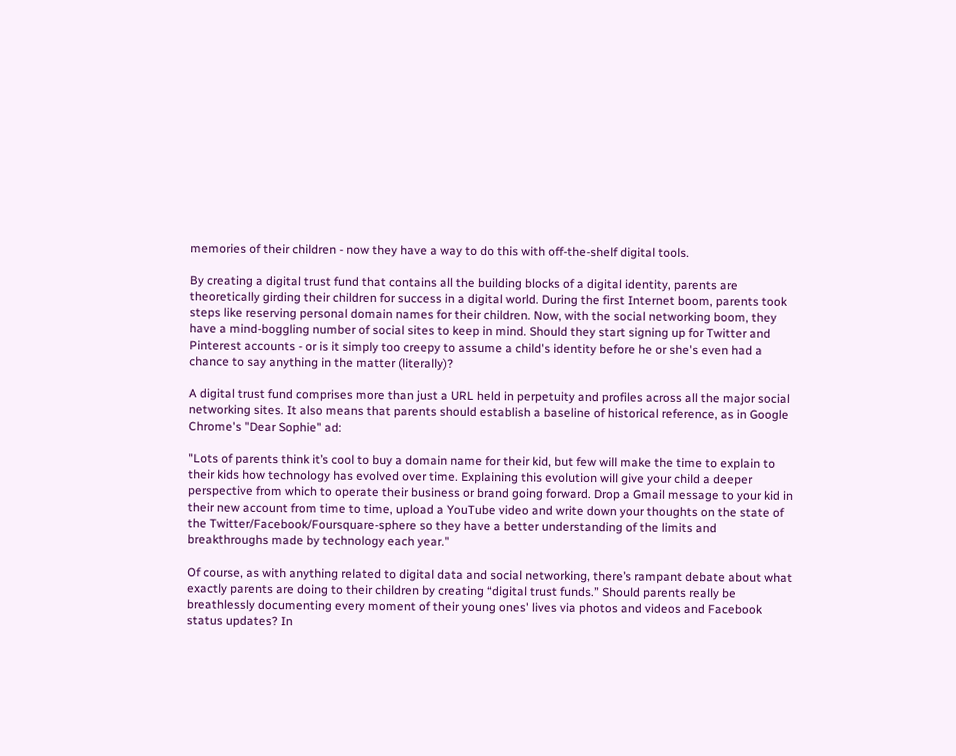memories of their children - now they have a way to do this with off-the-shelf digital tools.

By creating a digital trust fund that contains all the building blocks of a digital identity, parents are theoretically girding their children for success in a digital world. During the first Internet boom, parents took steps like reserving personal domain names for their children. Now, with the social networking boom, they have a mind-boggling number of social sites to keep in mind. Should they start signing up for Twitter and Pinterest accounts - or is it simply too creepy to assume a child's identity before he or she's even had a chance to say anything in the matter (literally)?

A digital trust fund comprises more than just a URL held in perpetuity and profiles across all the major social networking sites. It also means that parents should establish a baseline of historical reference, as in Google Chrome's "Dear Sophie" ad:

"Lots of parents think it’s cool to buy a domain name for their kid, but few will make the time to explain to their kids how technology has evolved over time. Explaining this evolution will give your child a deeper perspective from which to operate their business or brand going forward. Drop a Gmail message to your kid in their new account from time to time, upload a YouTube video and write down your thoughts on the state of the Twitter/Facebook/Foursquare-sphere so they have a better understanding of the limits and breakthroughs made by technology each year."

Of course, as with anything related to digital data and social networking, there’s rampant debate about what exactly parents are doing to their children by creating “digital trust funds.” Should parents really be breathlessly documenting every moment of their young ones' lives via photos and videos and Facebook status updates? In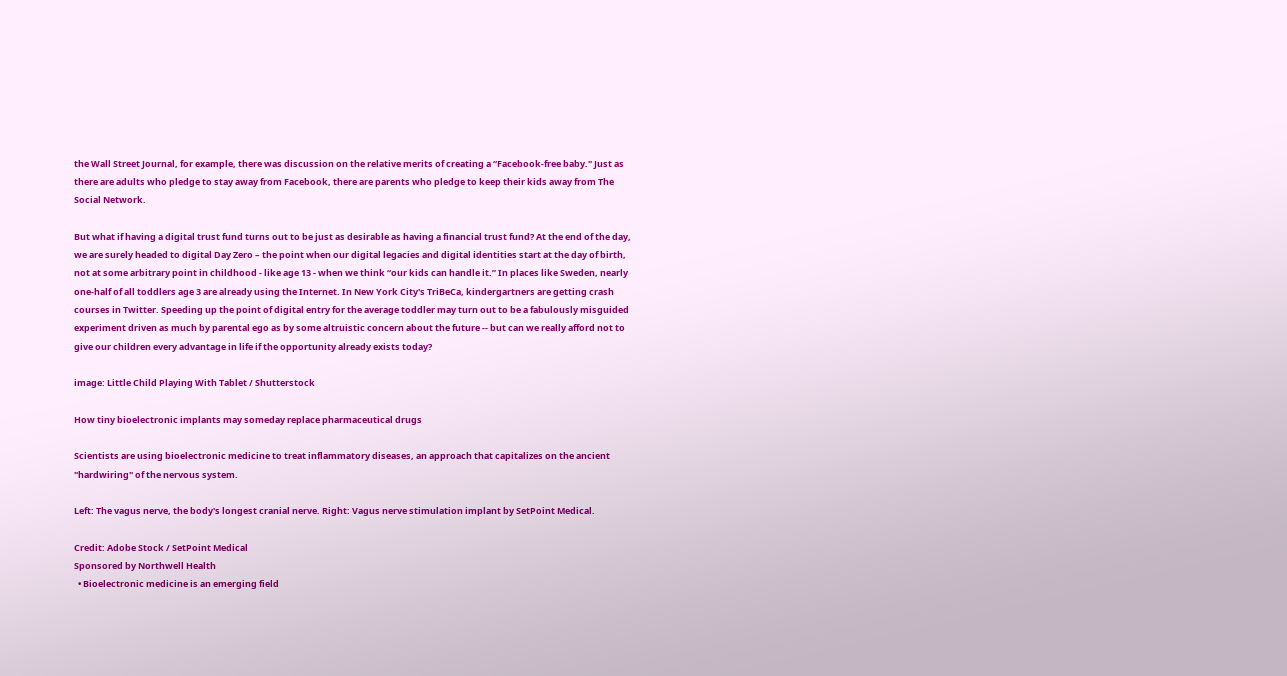the Wall Street Journal, for example, there was discussion on the relative merits of creating a “Facebook-free baby." Just as there are adults who pledge to stay away from Facebook, there are parents who pledge to keep their kids away from The Social Network.

But what if having a digital trust fund turns out to be just as desirable as having a financial trust fund? At the end of the day, we are surely headed to digital Day Zero – the point when our digital legacies and digital identities start at the day of birth, not at some arbitrary point in childhood - like age 13 - when we think “our kids can handle it.” In places like Sweden, nearly one-half of all toddlers age 3 are already using the Internet. In New York City's TriBeCa, kindergartners are getting crash courses in Twitter. Speeding up the point of digital entry for the average toddler may turn out to be a fabulously misguided experiment driven as much by parental ego as by some altruistic concern about the future -- but can we really afford not to give our children every advantage in life if the opportunity already exists today?

image: Little Child Playing With Tablet / Shutterstock

How tiny bioelectronic implants may someday replace pharmaceutical drugs

Scientists are using bioelectronic medicine to treat inflammatory diseases, an approach that capitalizes on the ancient "hardwiring" of the nervous system.

Left: The vagus nerve, the body's longest cranial nerve. Right: Vagus nerve stimulation implant by SetPoint Medical.

Credit: Adobe Stock / SetPoint Medical
Sponsored by Northwell Health
  • Bioelectronic medicine is an emerging field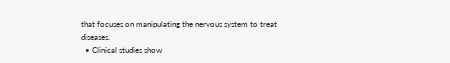that focuses on manipulating the nervous system to treat diseases.
  • Clinical studies show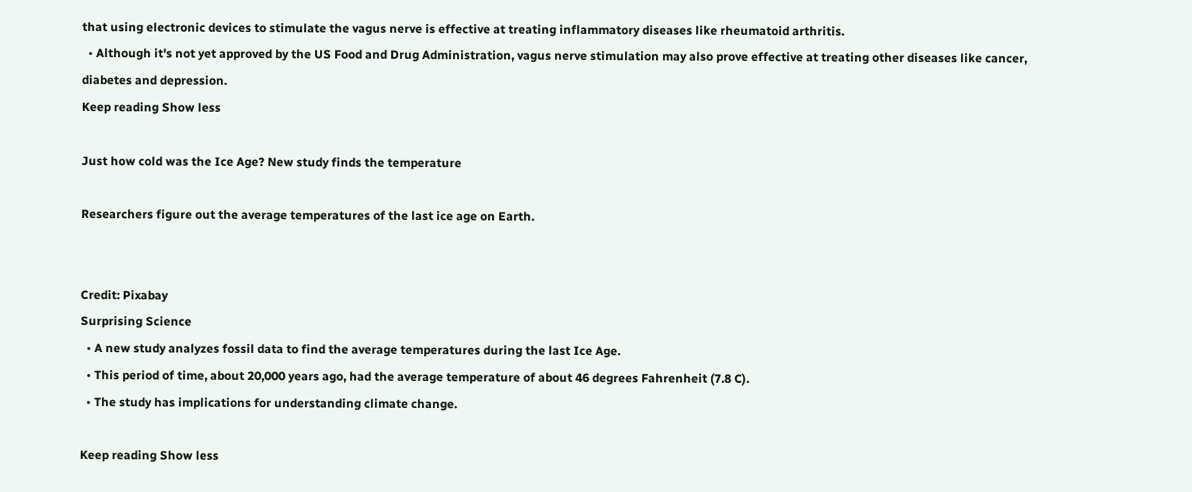that using electronic devices to stimulate the vagus nerve is effective at treating inflammatory diseases like rheumatoid arthritis.
  • Although it's not yet approved by the US Food and Drug Administration, vagus nerve stimulation may also prove effective at treating other diseases like cancer, diabetes and depression.
Keep reading Show less

Just how cold was the Ice Age? New study finds the temperature

Researchers figure out the average temperatures of the last ice age on Earth.


Credit: Pixabay
Surprising Science
  • A new study analyzes fossil data to find the average temperatures during the last Ice Age.
  • This period of time, about 20,000 years ago, had the average temperature of about 46 degrees Fahrenheit (7.8 C).
  • The study has implications for understanding climate change.

Keep reading Show less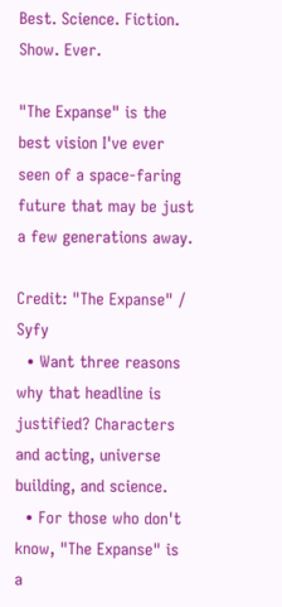Best. Science. Fiction. Show. Ever.

"The Expanse" is the best vision I've ever seen of a space-faring future that may be just a few generations away.

Credit: "The Expanse" / Syfy
  • Want three reasons why that headline is justified? Characters and acting, universe building, and science.
  • For those who don't know, "The Expanse" is a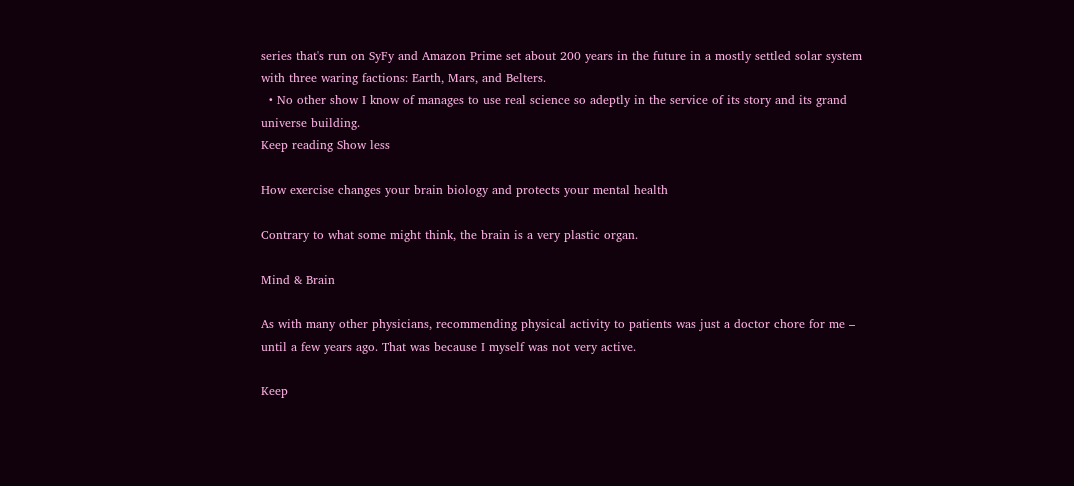series that's run on SyFy and Amazon Prime set about 200 years in the future in a mostly settled solar system with three waring factions: Earth, Mars, and Belters.
  • No other show I know of manages to use real science so adeptly in the service of its story and its grand universe building.
Keep reading Show less

How exercise changes your brain biology and protects your mental health

Contrary to what some might think, the brain is a very plastic organ.

Mind & Brain

As with many other physicians, recommending physical activity to patients was just a doctor chore for me – until a few years ago. That was because I myself was not very active.

Keep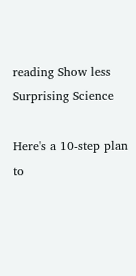reading Show less
Surprising Science

Here's a 10-step plan to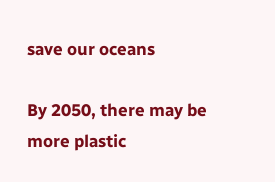save our oceans

By 2050, there may be more plastic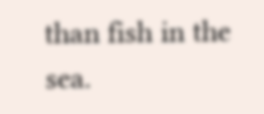than fish in the sea.